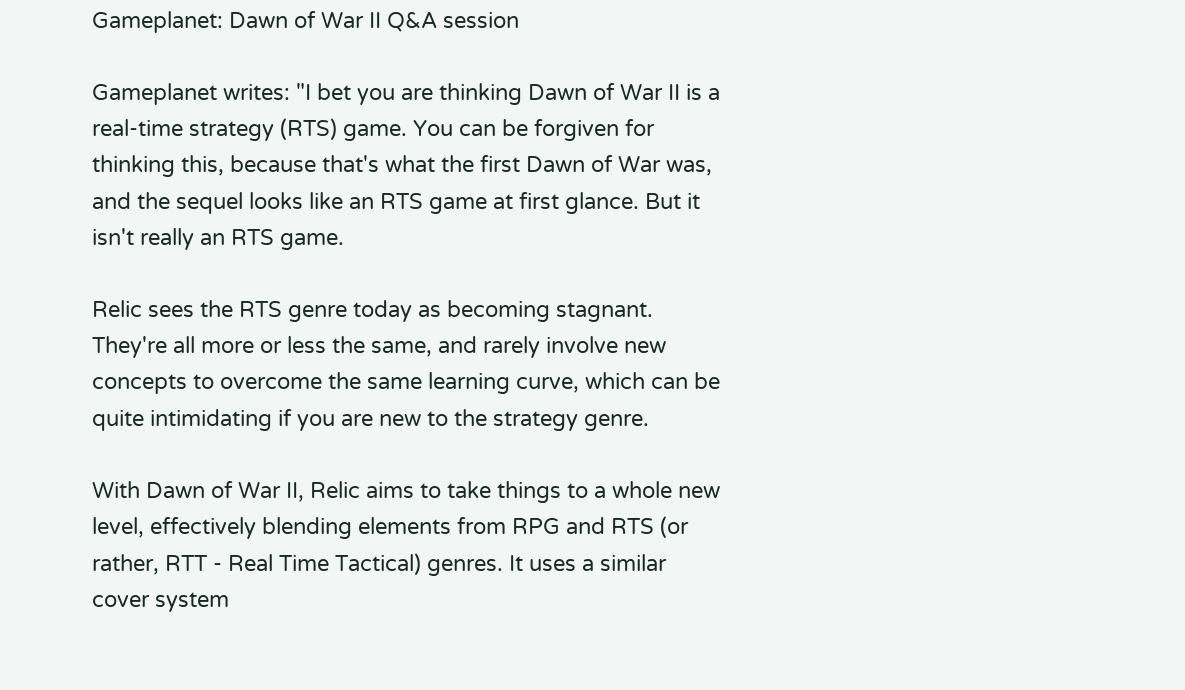Gameplanet: Dawn of War II Q&A session

Gameplanet writes: "I bet you are thinking Dawn of War II is a real-time strategy (RTS) game. You can be forgiven for thinking this, because that's what the first Dawn of War was, and the sequel looks like an RTS game at first glance. But it isn't really an RTS game.

Relic sees the RTS genre today as becoming stagnant. They're all more or less the same, and rarely involve new concepts to overcome the same learning curve, which can be quite intimidating if you are new to the strategy genre.

With Dawn of War II, Relic aims to take things to a whole new level, effectively blending elements from RPG and RTS (or rather, RTT - Real Time Tactical) genres. It uses a similar cover system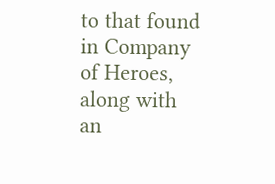to that found in Company of Heroes, along with an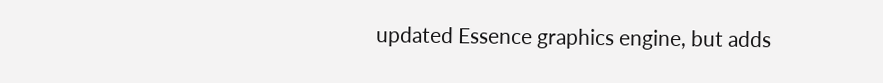updated Essence graphics engine, but adds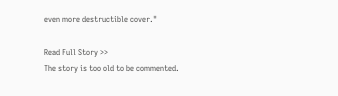even more destructible cover."

Read Full Story >>
The story is too old to be commented.